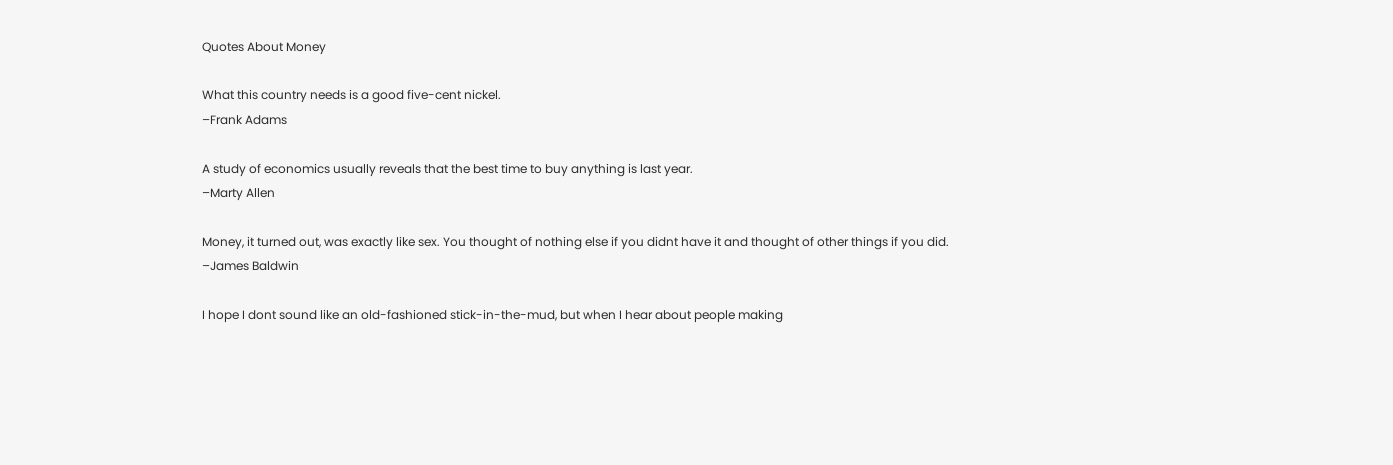Quotes About Money

What this country needs is a good five-cent nickel.
–Frank Adams

A study of economics usually reveals that the best time to buy anything is last year.
–Marty Allen

Money, it turned out, was exactly like sex. You thought of nothing else if you didnt have it and thought of other things if you did.
–James Baldwin

I hope I dont sound like an old-fashioned stick-in-the-mud, but when I hear about people making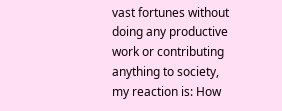vast fortunes without doing any productive work or contributing anything to society, my reaction is: How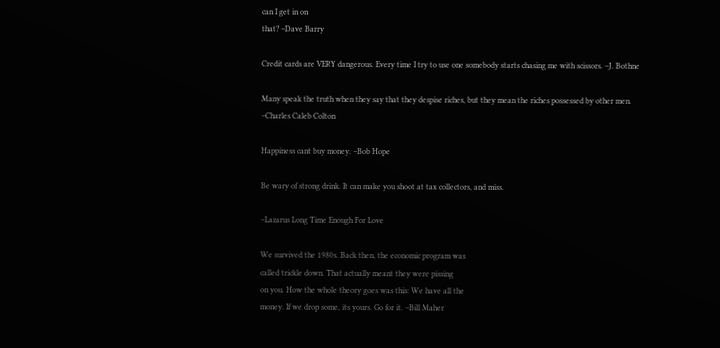can I get in on
that? –Dave Barry

Credit cards are VERY dangerous. Every time I try to use one somebody starts chasing me with scissors. –J. Bothne

Many speak the truth when they say that they despise riches, but they mean the riches possessed by other men.
–Charles Caleb Colton

Happiness cant buy money. –Bob Hope

Be wary of strong drink. It can make you shoot at tax collectors, and miss.

–Lazarus Long Time Enough For Love

We survived the 1980s. Back then, the economic program was
called trickle down. That actually meant they were pissing
on you. How the whole theory goes was this: We have all the
money. If we drop some, its yours. Go for it. –Bill Maher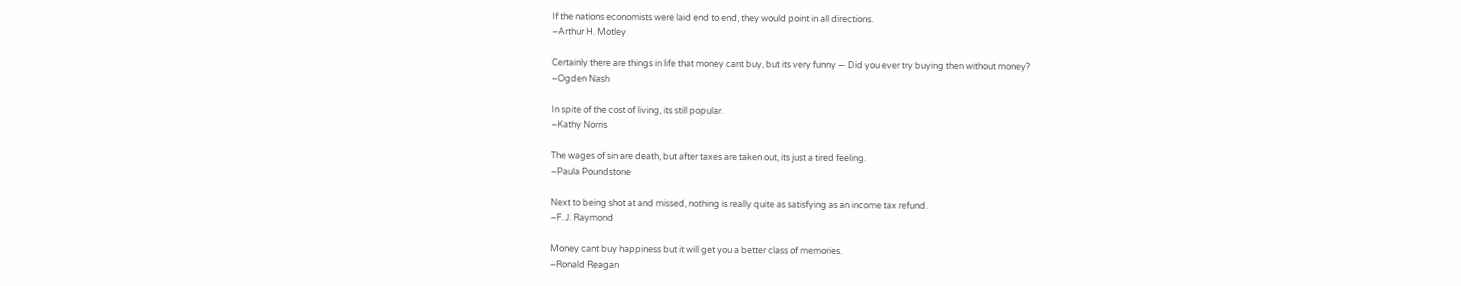If the nations economists were laid end to end, they would point in all directions.
–Arthur H. Motley

Certainly there are things in life that money cant buy, but its very funny — Did you ever try buying then without money?
–Ogden Nash

In spite of the cost of living, its still popular.
–Kathy Norris

The wages of sin are death, but after taxes are taken out, its just a tired feeling.
–Paula Poundstone

Next to being shot at and missed, nothing is really quite as satisfying as an income tax refund.
–F. J. Raymond

Money cant buy happiness but it will get you a better class of memories.
–Ronald Reagan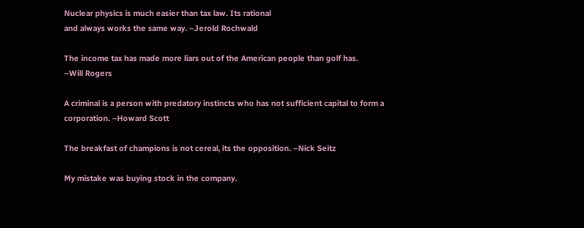Nuclear physics is much easier than tax law. Its rational
and always works the same way. –Jerold Rochwald

The income tax has made more liars out of the American people than golf has.
–Will Rogers

A criminal is a person with predatory instincts who has not sufficient capital to form a corporation. –Howard Scott

The breakfast of champions is not cereal, its the opposition. –Nick Seitz

My mistake was buying stock in the company.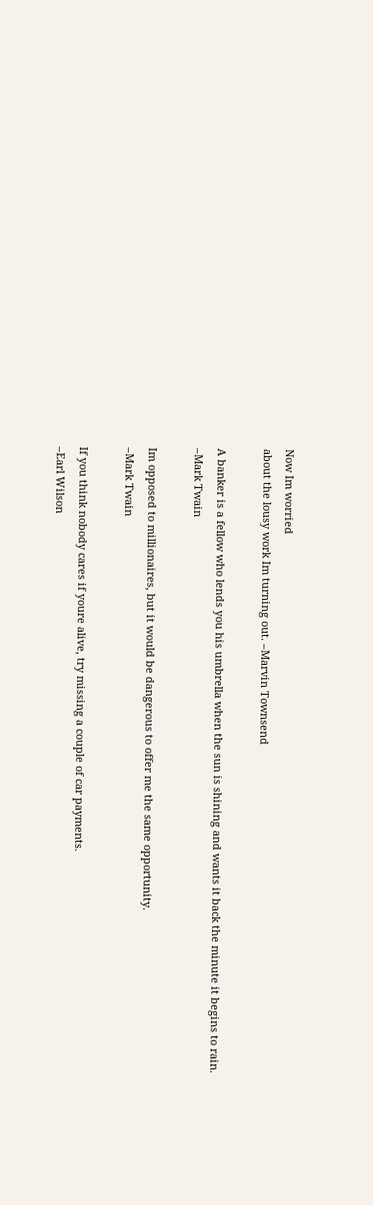Now Im worried
about the lousy work Im turning out. –Marvin Townsend

A banker is a fellow who lends you his umbrella when the sun is shining and wants it back the minute it begins to rain.
–Mark Twain

Im opposed to millionaires, but it would be dangerous to offer me the same opportunity.
–Mark Twain

If you think nobody cares if youre alive, try missing a couple of car payments.
–Earl Wilson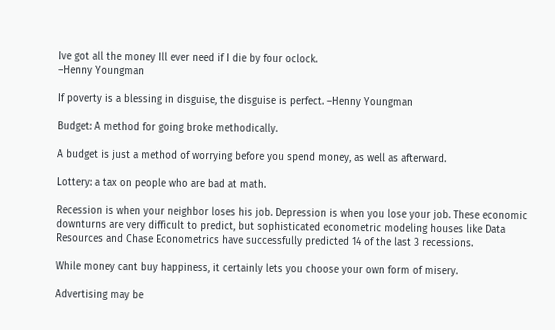Ive got all the money Ill ever need if I die by four oclock.
–Henny Youngman

If poverty is a blessing in disguise, the disguise is perfect. –Henny Youngman

Budget: A method for going broke methodically.

A budget is just a method of worrying before you spend money, as well as afterward.

Lottery: a tax on people who are bad at math.

Recession is when your neighbor loses his job. Depression is when you lose your job. These economic downturns are very difficult to predict, but sophisticated econometric modeling houses like Data Resources and Chase Econometrics have successfully predicted 14 of the last 3 recessions.

While money cant buy happiness, it certainly lets you choose your own form of misery.

Advertising may be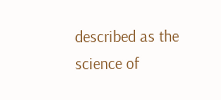described as the science of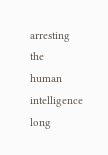arresting the
human intelligence long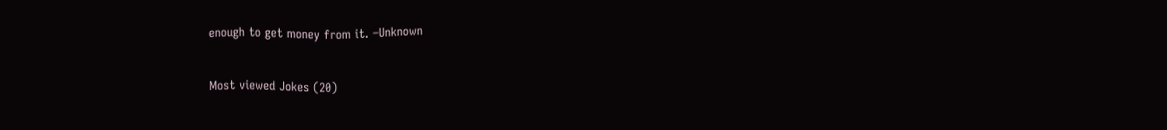enough to get money from it. –Unknown

Most viewed Jokes (20)